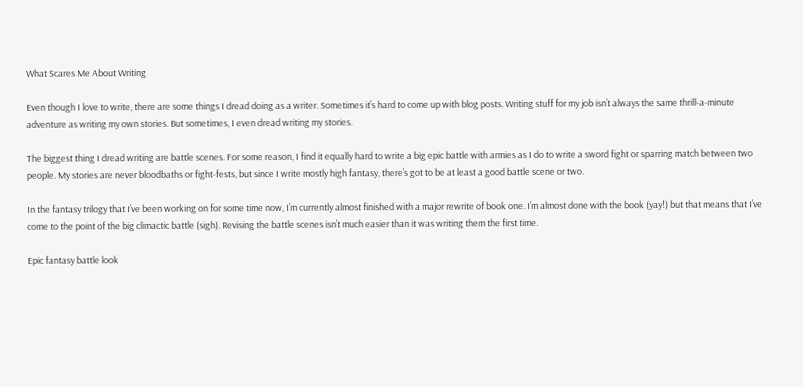What Scares Me About Writing

Even though I love to write, there are some things I dread doing as a writer. Sometimes it’s hard to come up with blog posts. Writing stuff for my job isn’t always the same thrill-a-minute adventure as writing my own stories. But sometimes, I even dread writing my stories.

The biggest thing I dread writing are battle scenes. For some reason, I find it equally hard to write a big epic battle with armies as I do to write a sword fight or sparring match between two people. My stories are never bloodbaths or fight-fests, but since I write mostly high fantasy, there’s got to be at least a good battle scene or two.

In the fantasy trilogy that I’ve been working on for some time now, I’m currently almost finished with a major rewrite of book one. I’m almost done with the book (yay!) but that means that I’ve come to the point of the big climactic battle (sigh). Revising the battle scenes isn’t much easier than it was writing them the first time.

Epic fantasy battle look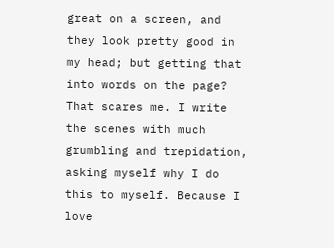great on a screen, and they look pretty good in my head; but getting that into words on the page? That scares me. I write the scenes with much grumbling and trepidation, asking myself why I do this to myself. Because I love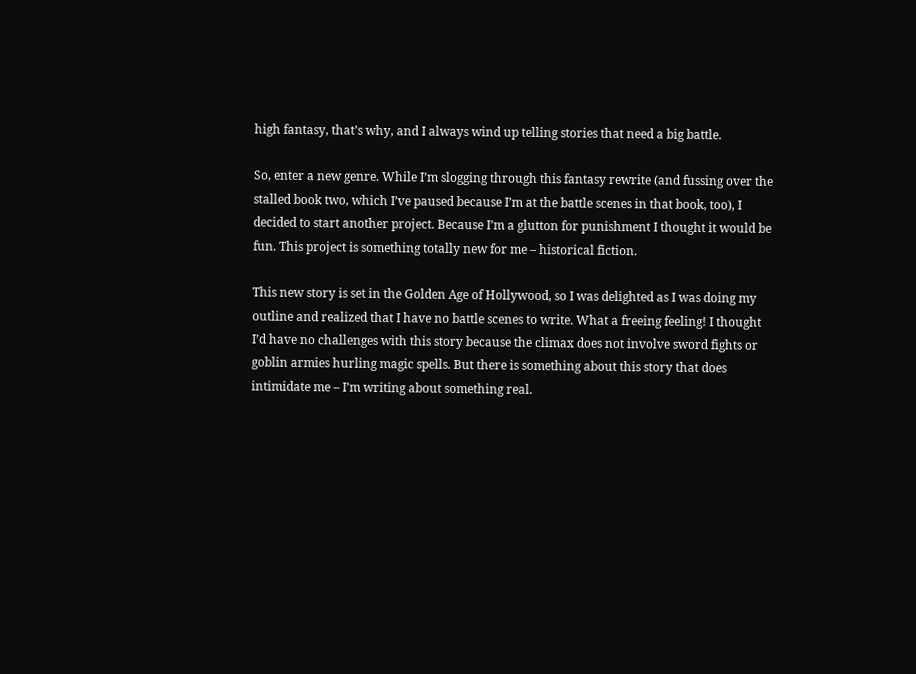high fantasy, that’s why, and I always wind up telling stories that need a big battle.

So, enter a new genre. While I’m slogging through this fantasy rewrite (and fussing over the stalled book two, which I’ve paused because I’m at the battle scenes in that book, too), I decided to start another project. Because I’m a glutton for punishment I thought it would be fun. This project is something totally new for me – historical fiction.

This new story is set in the Golden Age of Hollywood, so I was delighted as I was doing my outline and realized that I have no battle scenes to write. What a freeing feeling! I thought I’d have no challenges with this story because the climax does not involve sword fights or goblin armies hurling magic spells. But there is something about this story that does intimidate me – I’m writing about something real.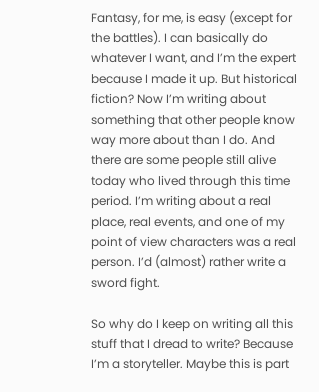Fantasy, for me, is easy (except for the battles). I can basically do whatever I want, and I’m the expert because I made it up. But historical fiction? Now I’m writing about something that other people know way more about than I do. And there are some people still alive today who lived through this time period. I’m writing about a real place, real events, and one of my point of view characters was a real person. I’d (almost) rather write a sword fight.

So why do I keep on writing all this stuff that I dread to write? Because I’m a storyteller. Maybe this is part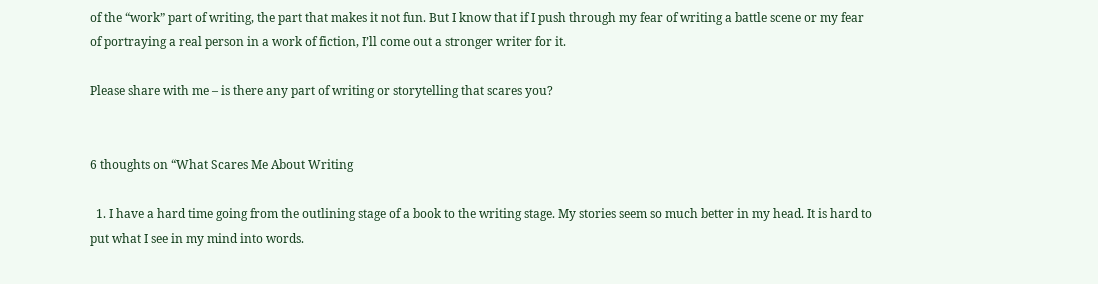of the “work” part of writing, the part that makes it not fun. But I know that if I push through my fear of writing a battle scene or my fear of portraying a real person in a work of fiction, I’ll come out a stronger writer for it.

Please share with me – is there any part of writing or storytelling that scares you?


6 thoughts on “What Scares Me About Writing

  1. I have a hard time going from the outlining stage of a book to the writing stage. My stories seem so much better in my head. It is hard to put what I see in my mind into words.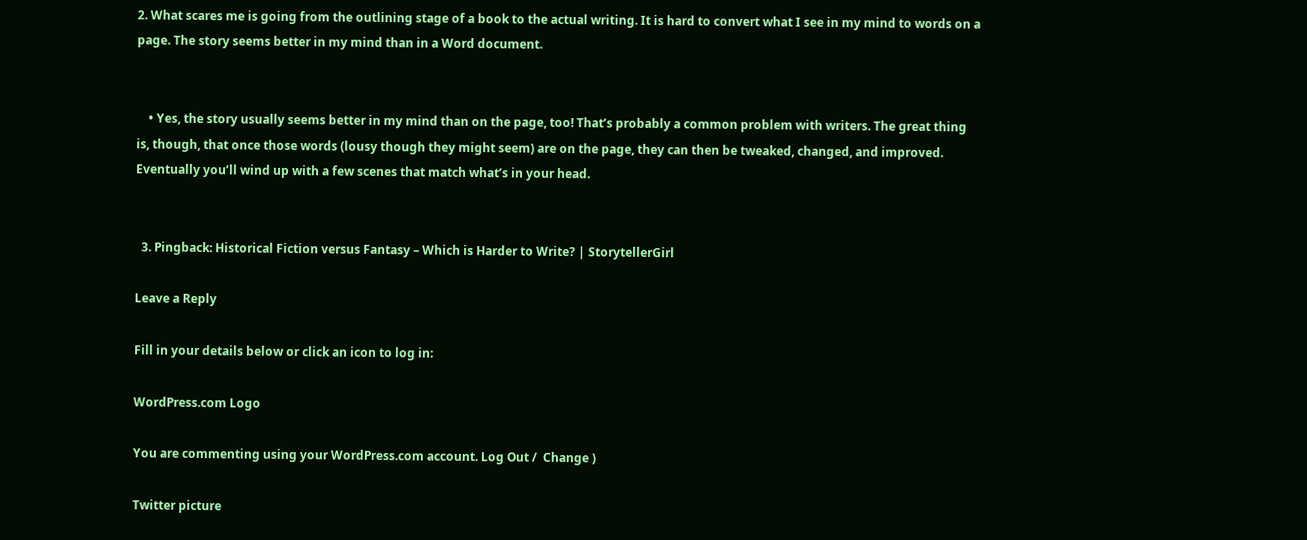2. What scares me is going from the outlining stage of a book to the actual writing. It is hard to convert what I see in my mind to words on a page. The story seems better in my mind than in a Word document.


    • Yes, the story usually seems better in my mind than on the page, too! That’s probably a common problem with writers. The great thing is, though, that once those words (lousy though they might seem) are on the page, they can then be tweaked, changed, and improved. Eventually you’ll wind up with a few scenes that match what’s in your head.


  3. Pingback: Historical Fiction versus Fantasy – Which is Harder to Write? | StorytellerGirl

Leave a Reply

Fill in your details below or click an icon to log in:

WordPress.com Logo

You are commenting using your WordPress.com account. Log Out /  Change )

Twitter picture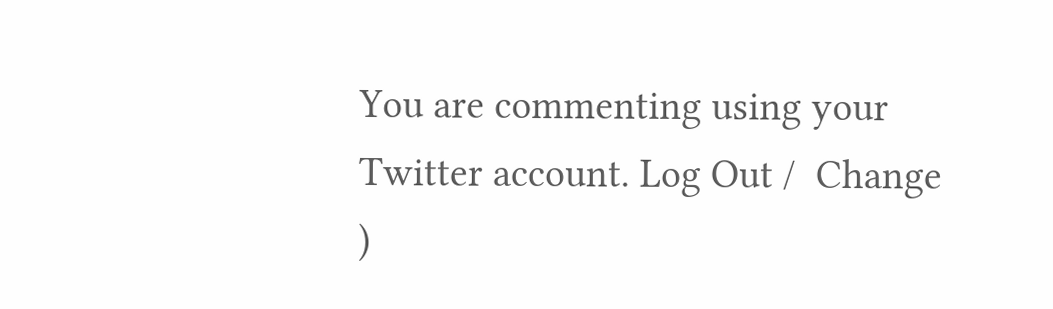You are commenting using your Twitter account. Log Out /  Change )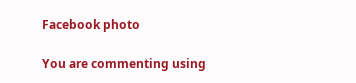Facebook photo

You are commenting using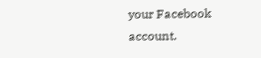your Facebook account.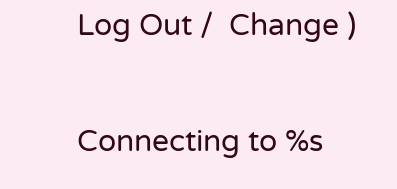Log Out /  Change )

Connecting to %s